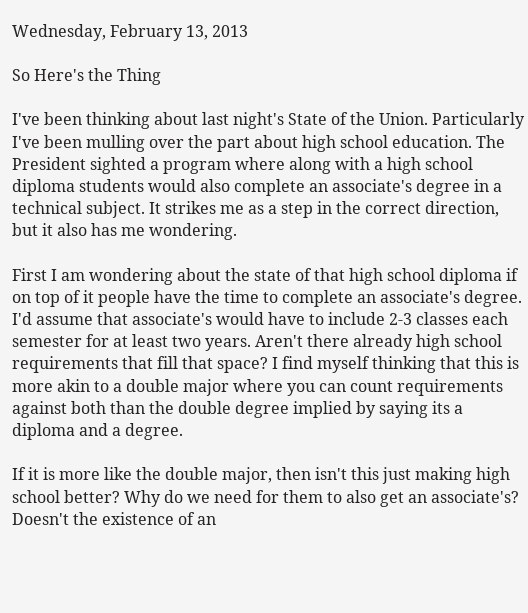Wednesday, February 13, 2013

So Here's the Thing

I've been thinking about last night's State of the Union. Particularly I've been mulling over the part about high school education. The President sighted a program where along with a high school diploma students would also complete an associate's degree in a technical subject. It strikes me as a step in the correct direction, but it also has me wondering.

First I am wondering about the state of that high school diploma if on top of it people have the time to complete an associate's degree. I'd assume that associate's would have to include 2-3 classes each semester for at least two years. Aren't there already high school requirements that fill that space? I find myself thinking that this is more akin to a double major where you can count requirements against both than the double degree implied by saying its a diploma and a degree.

If it is more like the double major, then isn't this just making high school better? Why do we need for them to also get an associate's? Doesn't the existence of an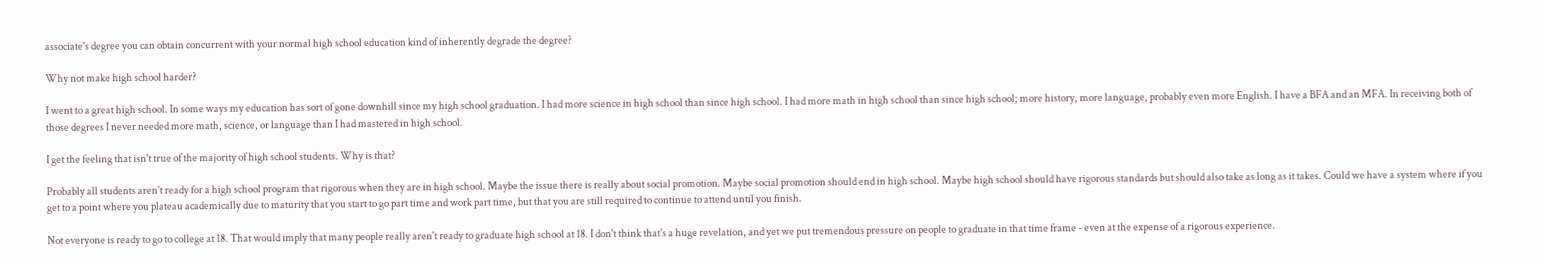associate's degree you can obtain concurrent with your normal high school education kind of inherently degrade the degree?

Why not make high school harder?

I went to a great high school. In some ways my education has sort of gone downhill since my high school graduation. I had more science in high school than since high school. I had more math in high school than since high school; more history, more language, probably even more English. I have a BFA and an MFA. In receiving both of those degrees I never needed more math, science, or language than I had mastered in high school.

I get the feeling that isn't true of the majority of high school students. Why is that?

Probably all students aren't ready for a high school program that rigorous when they are in high school. Maybe the issue there is really about social promotion. Maybe social promotion should end in high school. Maybe high school should have rigorous standards but should also take as long as it takes. Could we have a system where if you get to a point where you plateau academically due to maturity that you start to go part time and work part time, but that you are still required to continue to attend until you finish.

Not everyone is ready to go to college at 18. That would imply that many people really aren't ready to graduate high school at 18. I don't think that's a huge revelation, and yet we put tremendous pressure on people to graduate in that time frame - even at the expense of a rigorous experience.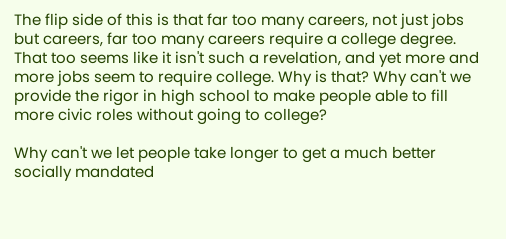The flip side of this is that far too many careers, not just jobs but careers, far too many careers require a college degree. That too seems like it isn't such a revelation, and yet more and more jobs seem to require college. Why is that? Why can't we provide the rigor in high school to make people able to fill more civic roles without going to college?

Why can't we let people take longer to get a much better socially mandated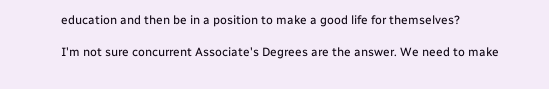education and then be in a position to make a good life for themselves?

I'm not sure concurrent Associate's Degrees are the answer. We need to make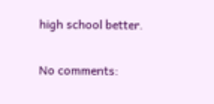high school better.

No comments: